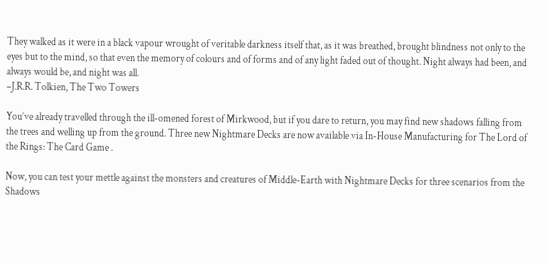They walked as it were in a black vapour wrought of veritable darkness itself that, as it was breathed, brought blindness not only to the eyes but to the mind, so that even the memory of colours and of forms and of any light faded out of thought. Night always had been, and always would be, and night was all.
–J.R.R. Tolkien, The Two Towers

You’ve already travelled through the ill-omened forest of Mirkwood, but if you dare to return, you may find new shadows falling from the trees and welling up from the ground. Three new Nightmare Decks are now available via In-House Manufacturing for The Lord of the Rings: The Card Game .

Now, you can test your mettle against the monsters and creatures of Middle-Earth with Nightmare Decks for three scenarios from the Shadows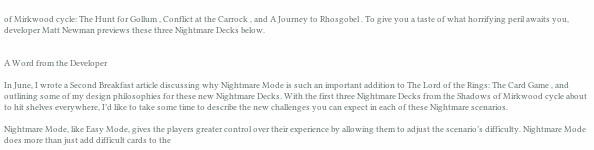of Mirkwood cycle: The Hunt for Gollum , Conflict at the Carrock , and A Journey to Rhosgobel . To give you a taste of what horrifying peril awaits you, developer Matt Newman previews these three Nightmare Decks below.


A Word from the Developer

In June, I wrote a Second Breakfast article discussing why Nightmare Mode is such an important addition to The Lord of the Rings: The Card Game , and outlining some of my design philosophies for these new Nightmare Decks. With the first three Nightmare Decks from the Shadows of Mirkwood cycle about to hit shelves everywhere, I’d like to take some time to describe the new challenges you can expect in each of these Nightmare scenarios.

Nightmare Mode, like Easy Mode, gives the players greater control over their experience by allowing them to adjust the scenario’s difficulty. Nightmare Mode does more than just add difficult cards to the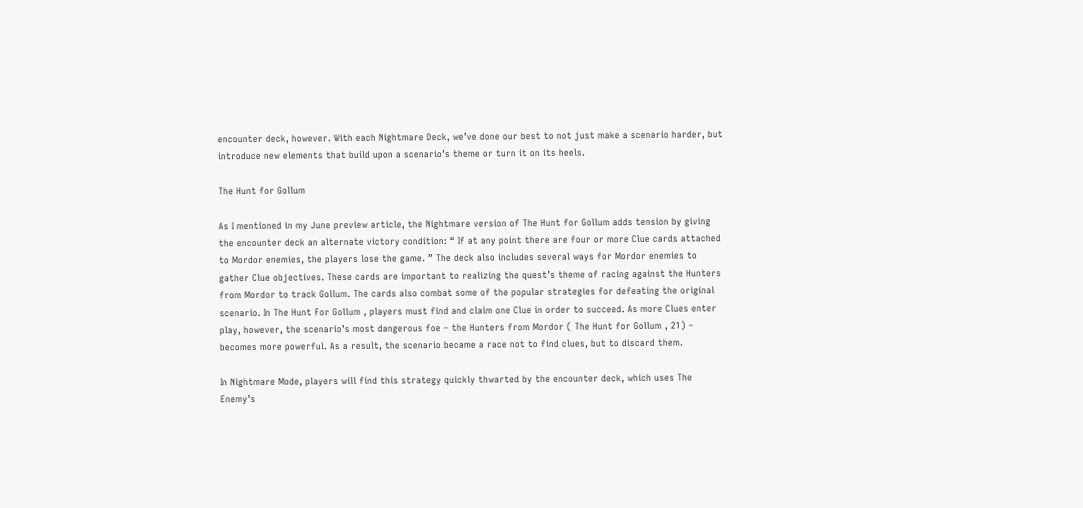encounter deck, however. With each Nightmare Deck, we’ve done our best to not just make a scenario harder, but introduce new elements that build upon a scenario’s theme or turn it on its heels.

The Hunt for Gollum

As I mentioned in my June preview article, the Nightmare version of The Hunt for Gollum adds tension by giving the encounter deck an alternate victory condition: “ If at any point there are four or more Clue cards attached to Mordor enemies, the players lose the game. ” The deck also includes several ways for Mordor enemies to gather Clue objectives. These cards are important to realizing the quest’s theme of racing against the Hunters from Mordor to track Gollum. The cards also combat some of the popular strategies for defeating the original scenario. In The Hunt For Gollum , players must find and claim one Clue in order to succeed. As more Clues enter play, however, the scenario’s most dangerous foe – the Hunters from Mordor ( The Hunt for Gollum , 21) – becomes more powerful. As a result, the scenario became a race not to find clues, but to discard them.

In Nightmare Mode, players will find this strategy quickly thwarted by the encounter deck, which uses The Enemy’s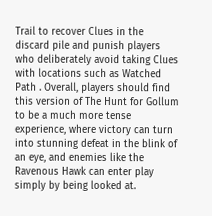Trail to recover Clues in the discard pile and punish players who deliberately avoid taking Clues with locations such as Watched Path . Overall, players should find this version of The Hunt for Gollum to be a much more tense experience, where victory can turn into stunning defeat in the blink of an eye, and enemies like the Ravenous Hawk can enter play simply by being looked at.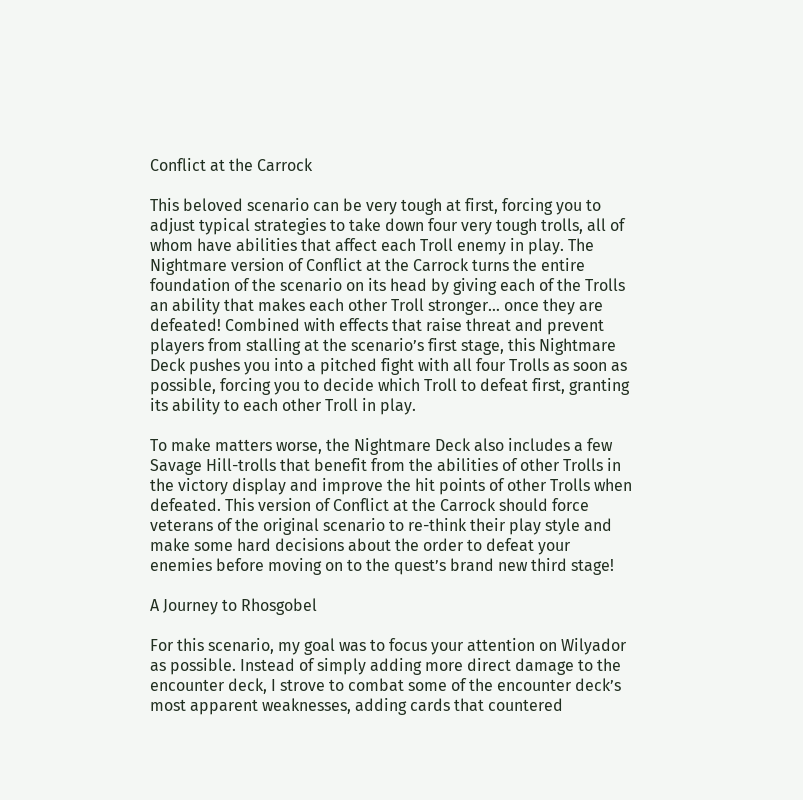Conflict at the Carrock

This beloved scenario can be very tough at first, forcing you to adjust typical strategies to take down four very tough trolls, all of whom have abilities that affect each Troll enemy in play. The Nightmare version of Conflict at the Carrock turns the entire foundation of the scenario on its head by giving each of the Trolls an ability that makes each other Troll stronger… once they are defeated! Combined with effects that raise threat and prevent players from stalling at the scenario’s first stage, this Nightmare Deck pushes you into a pitched fight with all four Trolls as soon as possible, forcing you to decide which Troll to defeat first, granting its ability to each other Troll in play.

To make matters worse, the Nightmare Deck also includes a few Savage Hill-trolls that benefit from the abilities of other Trolls in the victory display and improve the hit points of other Trolls when defeated. This version of Conflict at the Carrock should force veterans of the original scenario to re-think their play style and make some hard decisions about the order to defeat your enemies before moving on to the quest’s brand new third stage!

A Journey to Rhosgobel

For this scenario, my goal was to focus your attention on Wilyador as possible. Instead of simply adding more direct damage to the encounter deck, I strove to combat some of the encounter deck’s most apparent weaknesses, adding cards that countered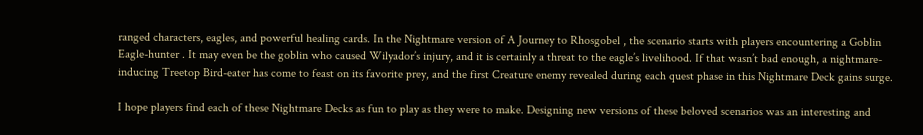ranged characters, eagles, and powerful healing cards. In the Nightmare version of A Journey to Rhosgobel , the scenario starts with players encountering a Goblin Eagle-hunter . It may even be the goblin who caused Wilyador’s injury, and it is certainly a threat to the eagle’s livelihood. If that wasn’t bad enough, a nightmare-inducing Treetop Bird-eater has come to feast on its favorite prey, and the first Creature enemy revealed during each quest phase in this Nightmare Deck gains surge.

I hope players find each of these Nightmare Decks as fun to play as they were to make. Designing new versions of these beloved scenarios was an interesting and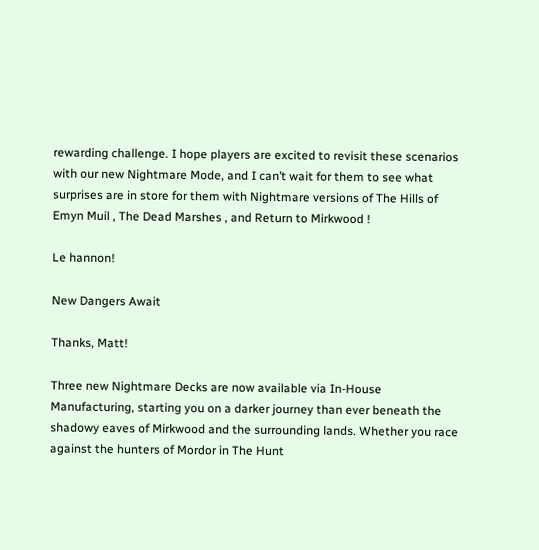rewarding challenge. I hope players are excited to revisit these scenarios with our new Nightmare Mode, and I can’t wait for them to see what surprises are in store for them with Nightmare versions of The Hills of Emyn Muil , The Dead Marshes , and Return to Mirkwood !

Le hannon!

New Dangers Await

Thanks, Matt!

Three new Nightmare Decks are now available via In-House Manufacturing, starting you on a darker journey than ever beneath the shadowy eaves of Mirkwood and the surrounding lands. Whether you race against the hunters of Mordor in The Hunt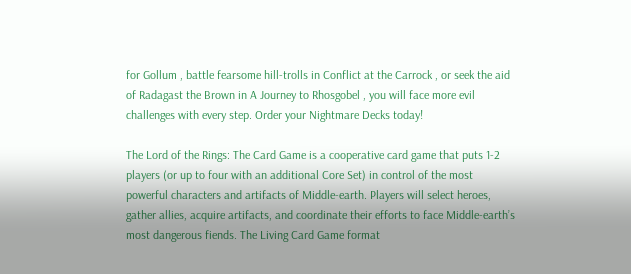for Gollum , battle fearsome hill-trolls in Conflict at the Carrock , or seek the aid of Radagast the Brown in A Journey to Rhosgobel , you will face more evil challenges with every step. Order your Nightmare Decks today!

The Lord of the Rings: The Card Game is a cooperative card game that puts 1-2 players (or up to four with an additional Core Set) in control of the most powerful characters and artifacts of Middle-earth. Players will select heroes, gather allies, acquire artifacts, and coordinate their efforts to face Middle-earth’s most dangerous fiends. The Living Card Game format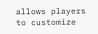allows players to customize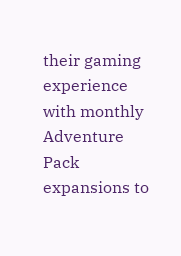their gaming experience with monthly Adventure Pack expansions to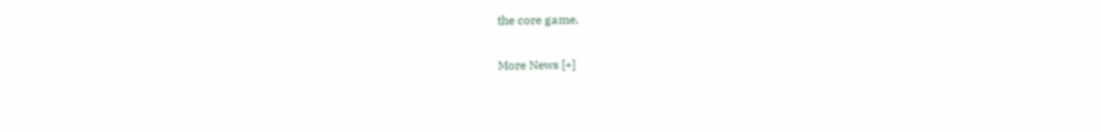the core game.

More News [+]